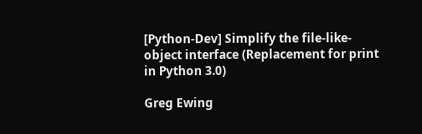[Python-Dev] Simplify the file-like-object interface (Replacement for print in Python 3.0)

Greg Ewing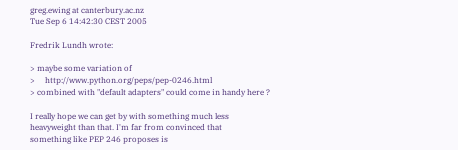greg.ewing at canterbury.ac.nz
Tue Sep 6 14:42:30 CEST 2005

Fredrik Lundh wrote:

> maybe some variation of
>     http://www.python.org/peps/pep-0246.html
> combined with "default adapters" could come in handy here ?

I really hope we can get by with something much less
heavyweight than that. I'm far from convinced that
something like PEP 246 proposes is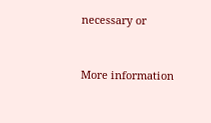necessary or


More information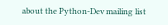about the Python-Dev mailing list